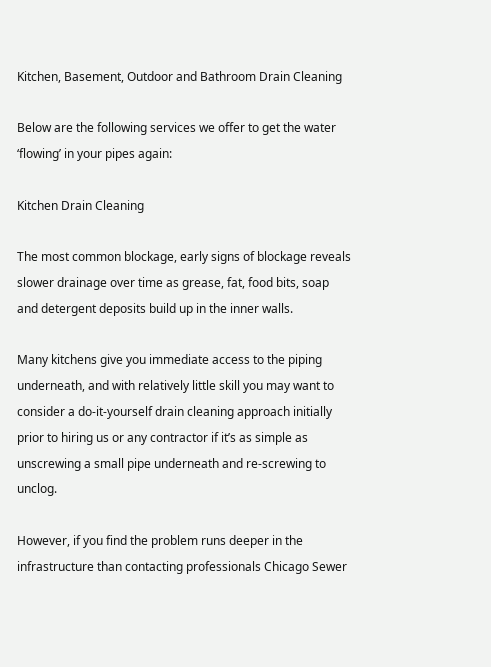Kitchen, Basement, Outdoor and Bathroom Drain Cleaning

Below are the following services we offer to get the water ‘flowing’ in your pipes again:

Kitchen Drain Cleaning

The most common blockage, early signs of blockage reveals slower drainage over time as grease, fat, food bits, soap and detergent deposits build up in the inner walls.

Many kitchens give you immediate access to the piping underneath, and with relatively little skill you may want to consider a do-it-yourself drain cleaning approach initially prior to hiring us or any contractor if it’s as simple as unscrewing a small pipe underneath and re-screwing to unclog.

However, if you find the problem runs deeper in the infrastructure than contacting professionals Chicago Sewer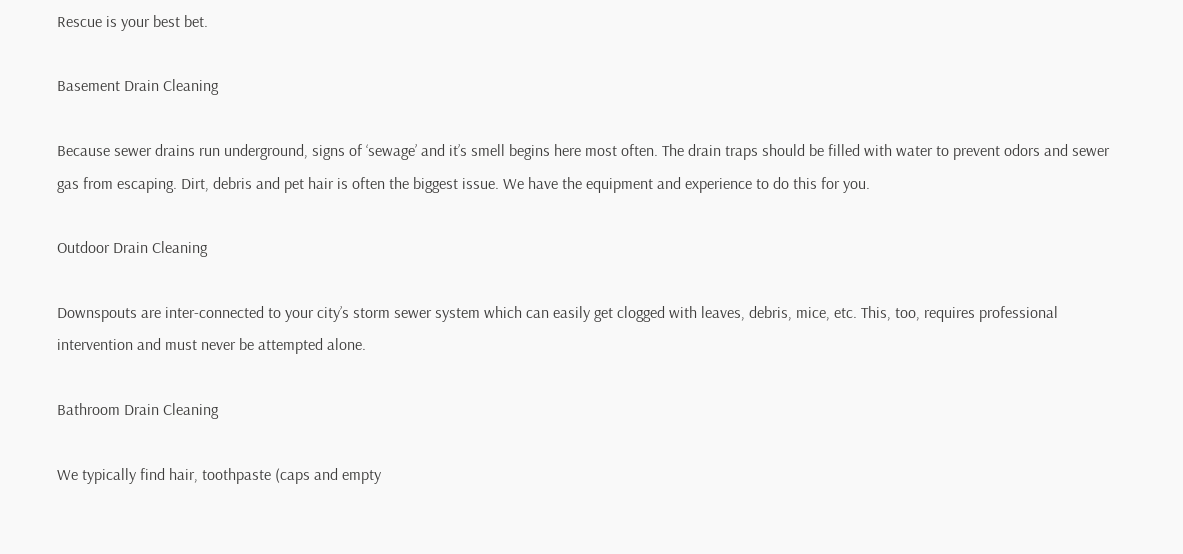Rescue is your best bet.

Basement Drain Cleaning

Because sewer drains run underground, signs of ‘sewage’ and it’s smell begins here most often. The drain traps should be filled with water to prevent odors and sewer gas from escaping. Dirt, debris and pet hair is often the biggest issue. We have the equipment and experience to do this for you.

Outdoor Drain Cleaning

Downspouts are inter-connected to your city’s storm sewer system which can easily get clogged with leaves, debris, mice, etc. This, too, requires professional intervention and must never be attempted alone.

Bathroom Drain Cleaning

We typically find hair, toothpaste (caps and empty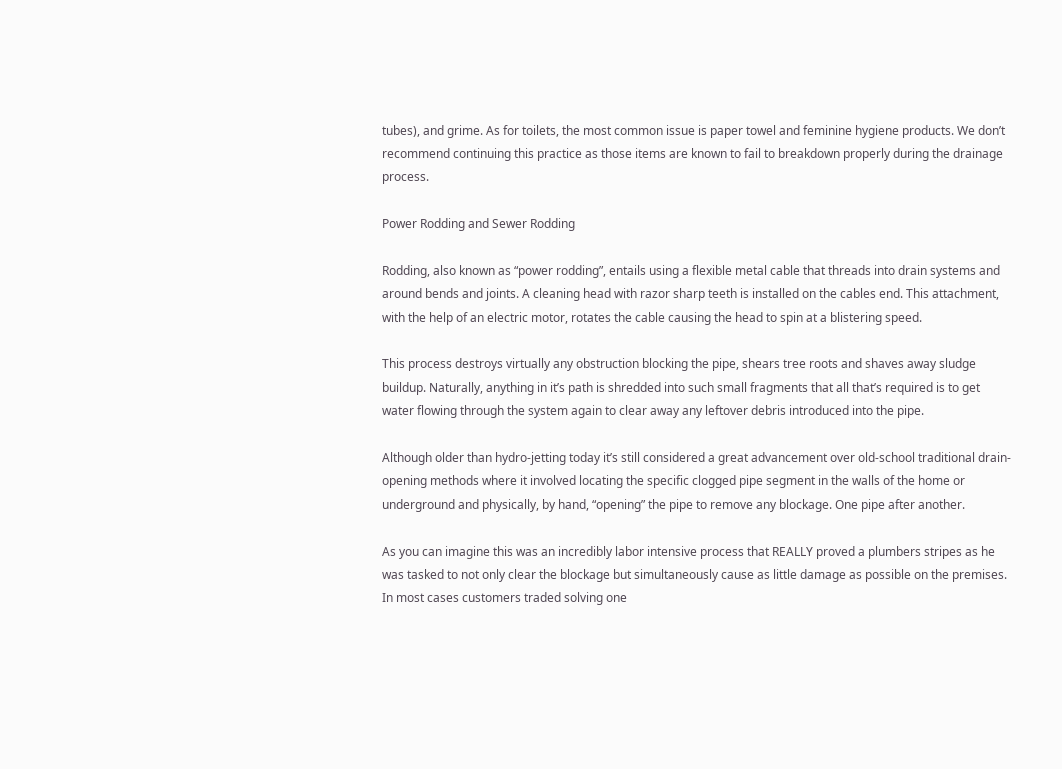tubes), and grime. As for toilets, the most common issue is paper towel and feminine hygiene products. We don’t recommend continuing this practice as those items are known to fail to breakdown properly during the drainage process.

Power Rodding and Sewer Rodding

Rodding, also known as “power rodding”, entails using a flexible metal cable that threads into drain systems and around bends and joints. A cleaning head with razor sharp teeth is installed on the cables end. This attachment, with the help of an electric motor, rotates the cable causing the head to spin at a blistering speed.

This process destroys virtually any obstruction blocking the pipe, shears tree roots and shaves away sludge buildup. Naturally, anything in it’s path is shredded into such small fragments that all that’s required is to get water flowing through the system again to clear away any leftover debris introduced into the pipe.

Although older than hydro-jetting today it’s still considered a great advancement over old-school traditional drain-opening methods where it involved locating the specific clogged pipe segment in the walls of the home or underground and physically, by hand, “opening” the pipe to remove any blockage. One pipe after another.

As you can imagine this was an incredibly labor intensive process that REALLY proved a plumbers stripes as he was tasked to not only clear the blockage but simultaneously cause as little damage as possible on the premises. In most cases customers traded solving one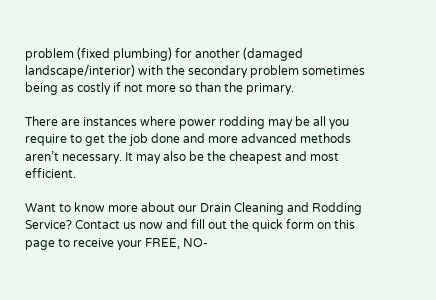problem (fixed plumbing) for another (damaged landscape/interior) with the secondary problem sometimes being as costly if not more so than the primary.

There are instances where power rodding may be all you require to get the job done and more advanced methods aren’t necessary. It may also be the cheapest and most efficient.

Want to know more about our Drain Cleaning and Rodding Service? Contact us now and fill out the quick form on this page to receive your FREE, NO-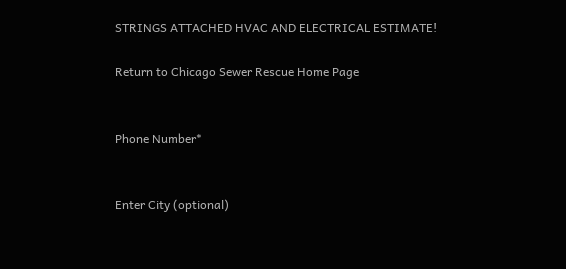STRINGS ATTACHED HVAC AND ELECTRICAL ESTIMATE!

Return to Chicago Sewer Rescue Home Page


Phone Number*


Enter City (optional)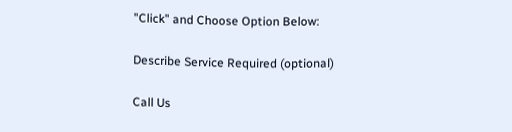"Click" and Choose Option Below:

Describe Service Required (optional)

Call Us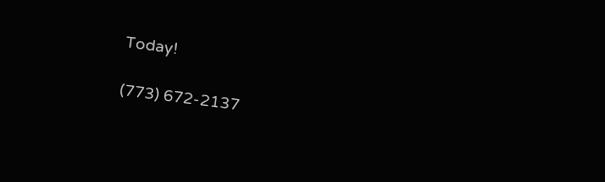Today!

(773) 672-2137